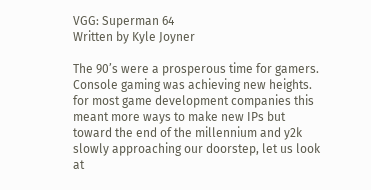VGG: Superman 64
Written by Kyle Joyner

The 90’s were a prosperous time for gamers. Console gaming was achieving new heights. for most game development companies this meant more ways to make new IPs but toward the end of the millennium and y2k slowly approaching our doorstep, let us look at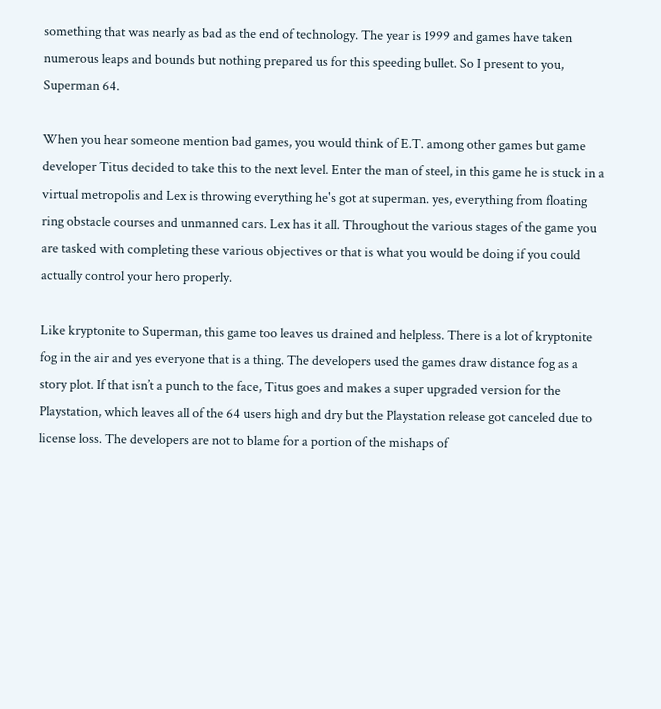something that was nearly as bad as the end of technology. The year is 1999 and games have taken numerous leaps and bounds but nothing prepared us for this speeding bullet. So I present to you, Superman 64.

When you hear someone mention bad games, you would think of E.T. among other games but game developer Titus decided to take this to the next level. Enter the man of steel, in this game he is stuck in a virtual metropolis and Lex is throwing everything he's got at superman. yes, everything from floating ring obstacle courses and unmanned cars. Lex has it all. Throughout the various stages of the game you are tasked with completing these various objectives or that is what you would be doing if you could actually control your hero properly.

Like kryptonite to Superman, this game too leaves us drained and helpless. There is a lot of kryptonite fog in the air and yes everyone that is a thing. The developers used the games draw distance fog as a story plot. If that isn’t a punch to the face, Titus goes and makes a super upgraded version for the Playstation, which leaves all of the 64 users high and dry but the Playstation release got canceled due to license loss. The developers are not to blame for a portion of the mishaps of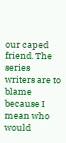our caped friend. The series writers are to blame because I mean who would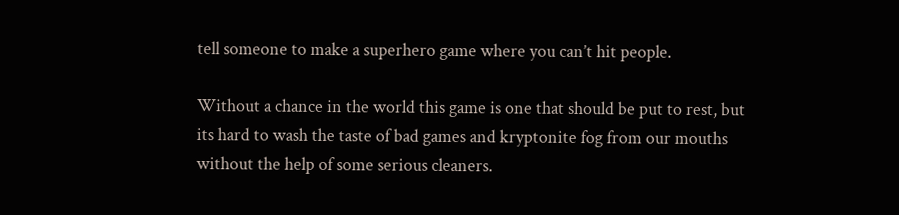tell someone to make a superhero game where you can’t hit people.

Without a chance in the world this game is one that should be put to rest, but its hard to wash the taste of bad games and kryptonite fog from our mouths without the help of some serious cleaners.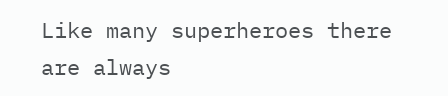Like many superheroes there are always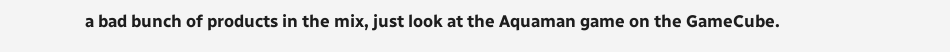a bad bunch of products in the mix, just look at the Aquaman game on the GameCube.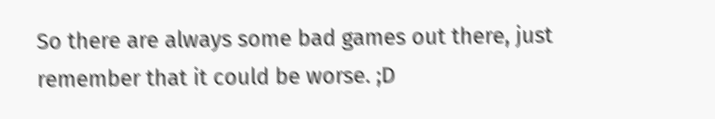So there are always some bad games out there, just remember that it could be worse. ;D